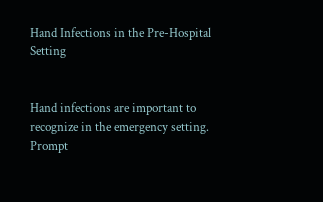Hand Infections in the Pre-Hospital Setting


Hand infections are important to recognize in the emergency setting. Prompt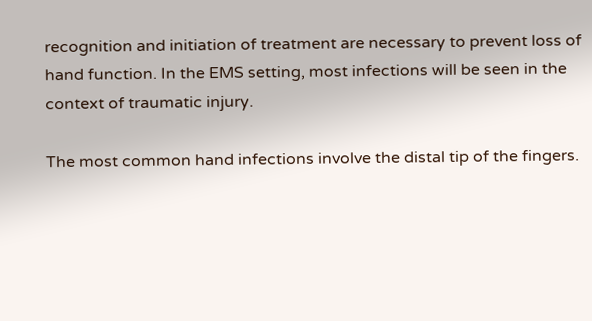recognition and initiation of treatment are necessary to prevent loss of hand function. In the EMS setting, most infections will be seen in the context of traumatic injury.

The most common hand infections involve the distal tip of the fingers.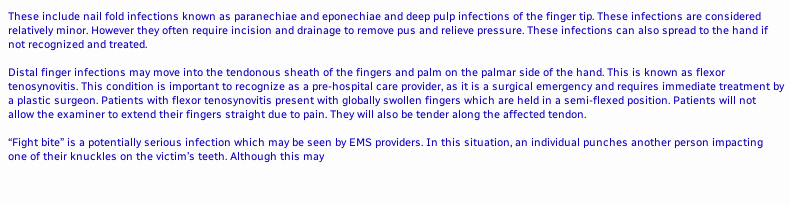These include nail fold infections known as paranechiae and eponechiae and deep pulp infections of the finger tip. These infections are considered relatively minor. However they often require incision and drainage to remove pus and relieve pressure. These infections can also spread to the hand if not recognized and treated.

Distal finger infections may move into the tendonous sheath of the fingers and palm on the palmar side of the hand. This is known as flexor tenosynovitis. This condition is important to recognize as a pre-hospital care provider, as it is a surgical emergency and requires immediate treatment by a plastic surgeon. Patients with flexor tenosynovitis present with globally swollen fingers which are held in a semi-flexed position. Patients will not allow the examiner to extend their fingers straight due to pain. They will also be tender along the affected tendon.

“Fight bite” is a potentially serious infection which may be seen by EMS providers. In this situation, an individual punches another person impacting one of their knuckles on the victim’s teeth. Although this may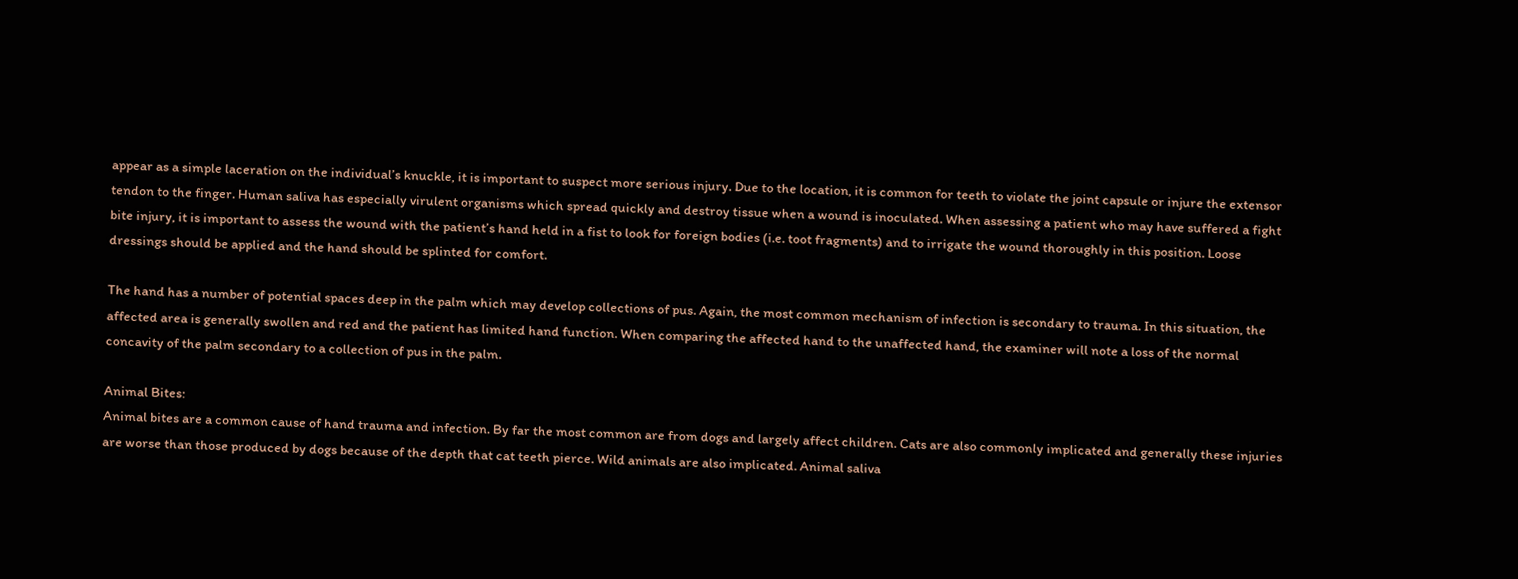appear as a simple laceration on the individual’s knuckle, it is important to suspect more serious injury. Due to the location, it is common for teeth to violate the joint capsule or injure the extensor tendon to the finger. Human saliva has especially virulent organisms which spread quickly and destroy tissue when a wound is inoculated. When assessing a patient who may have suffered a fight bite injury, it is important to assess the wound with the patient’s hand held in a fist to look for foreign bodies (i.e. toot fragments) and to irrigate the wound thoroughly in this position. Loose dressings should be applied and the hand should be splinted for comfort.

The hand has a number of potential spaces deep in the palm which may develop collections of pus. Again, the most common mechanism of infection is secondary to trauma. In this situation, the affected area is generally swollen and red and the patient has limited hand function. When comparing the affected hand to the unaffected hand, the examiner will note a loss of the normal concavity of the palm secondary to a collection of pus in the palm.

Animal Bites:
Animal bites are a common cause of hand trauma and infection. By far the most common are from dogs and largely affect children. Cats are also commonly implicated and generally these injuries are worse than those produced by dogs because of the depth that cat teeth pierce. Wild animals are also implicated. Animal saliva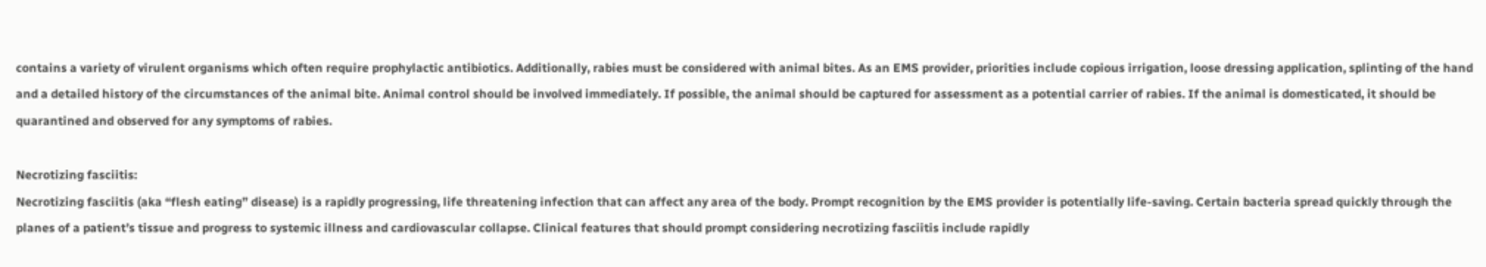contains a variety of virulent organisms which often require prophylactic antibiotics. Additionally, rabies must be considered with animal bites. As an EMS provider, priorities include copious irrigation, loose dressing application, splinting of the hand and a detailed history of the circumstances of the animal bite. Animal control should be involved immediately. If possible, the animal should be captured for assessment as a potential carrier of rabies. If the animal is domesticated, it should be quarantined and observed for any symptoms of rabies.

Necrotizing fasciitis:
Necrotizing fasciitis (aka “flesh eating” disease) is a rapidly progressing, life threatening infection that can affect any area of the body. Prompt recognition by the EMS provider is potentially life-saving. Certain bacteria spread quickly through the planes of a patient’s tissue and progress to systemic illness and cardiovascular collapse. Clinical features that should prompt considering necrotizing fasciitis include rapidly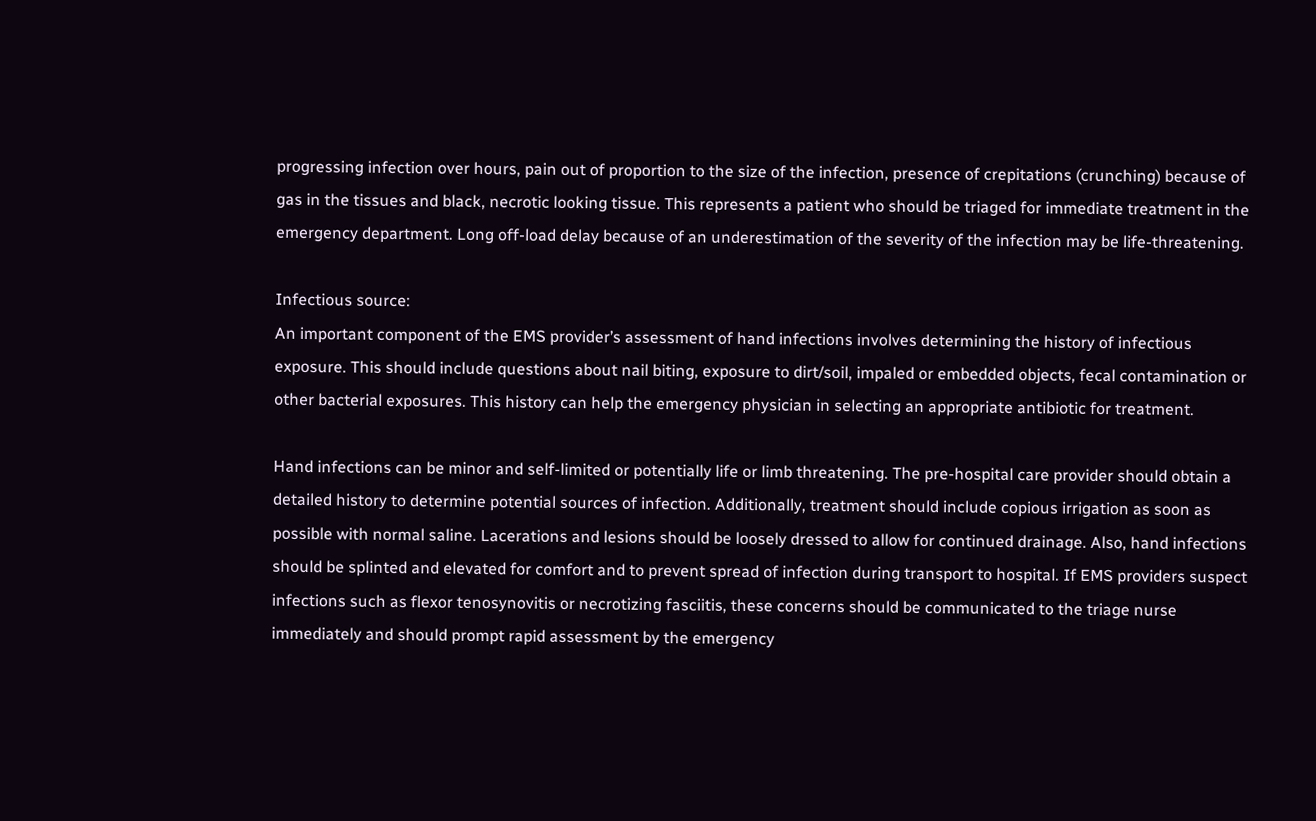progressing infection over hours, pain out of proportion to the size of the infection, presence of crepitations (crunching) because of gas in the tissues and black, necrotic looking tissue. This represents a patient who should be triaged for immediate treatment in the emergency department. Long off-load delay because of an underestimation of the severity of the infection may be life-threatening.

Infectious source:
An important component of the EMS provider’s assessment of hand infections involves determining the history of infectious exposure. This should include questions about nail biting, exposure to dirt/soil, impaled or embedded objects, fecal contamination or other bacterial exposures. This history can help the emergency physician in selecting an appropriate antibiotic for treatment.

Hand infections can be minor and self-limited or potentially life or limb threatening. The pre-hospital care provider should obtain a detailed history to determine potential sources of infection. Additionally, treatment should include copious irrigation as soon as possible with normal saline. Lacerations and lesions should be loosely dressed to allow for continued drainage. Also, hand infections should be splinted and elevated for comfort and to prevent spread of infection during transport to hospital. If EMS providers suspect infections such as flexor tenosynovitis or necrotizing fasciitis, these concerns should be communicated to the triage nurse immediately and should prompt rapid assessment by the emergency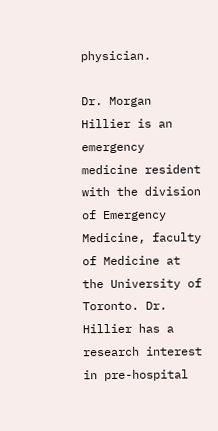physician.

Dr. Morgan Hillier is an emergency medicine resident with the division of Emergency Medicine, faculty of Medicine at the University of Toronto. Dr. Hillier has a research interest in pre-hospital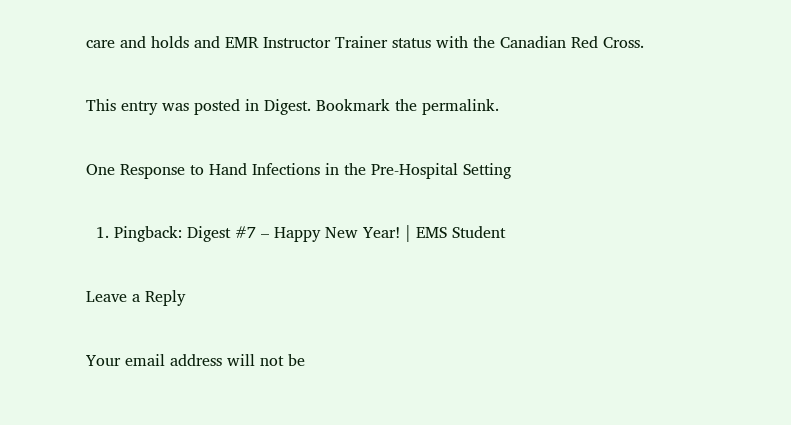care and holds and EMR Instructor Trainer status with the Canadian Red Cross.

This entry was posted in Digest. Bookmark the permalink.

One Response to Hand Infections in the Pre-Hospital Setting

  1. Pingback: Digest #7 – Happy New Year! | EMS Student

Leave a Reply

Your email address will not be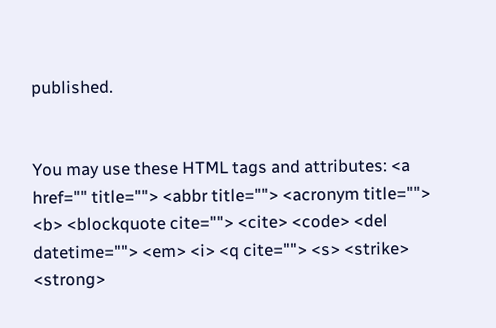published.


You may use these HTML tags and attributes: <a href="" title=""> <abbr title=""> <acronym title=""> <b> <blockquote cite=""> <cite> <code> <del datetime=""> <em> <i> <q cite=""> <s> <strike> <strong>